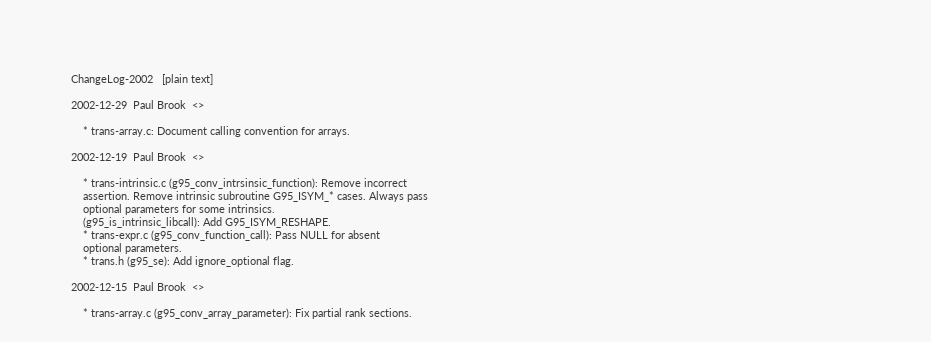ChangeLog-2002   [plain text]

2002-12-29  Paul Brook  <>

    * trans-array.c: Document calling convention for arrays.

2002-12-19  Paul Brook  <>

    * trans-intrinsic.c (g95_conv_intrsinsic_function): Remove incorrect
    assertion. Remove intrinsic subroutine G95_ISYM_* cases. Always pass
    optional parameters for some intrinsics.
    (g95_is_intrinsic_libcall): Add G95_ISYM_RESHAPE.
    * trans-expr.c (g95_conv_function_call): Pass NULL for absent
    optional parameters.
    * trans.h (g95_se): Add ignore_optional flag.

2002-12-15  Paul Brook  <>

    * trans-array.c (g95_conv_array_parameter): Fix partial rank sections.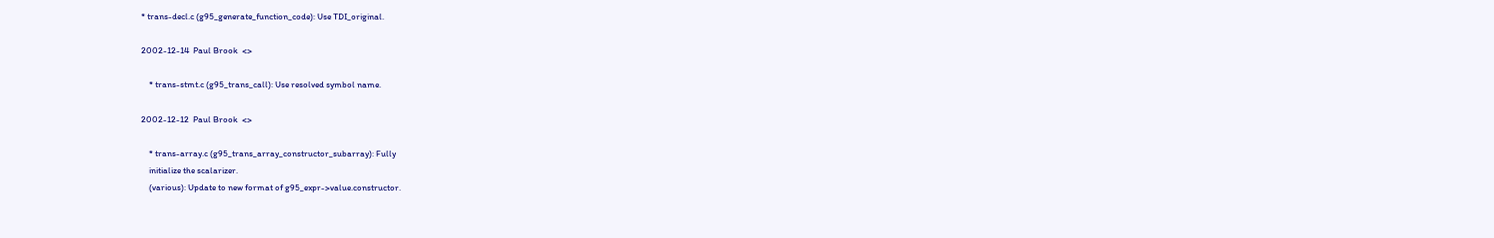* trans-decl.c (g95_generate_function_code): Use TDI_original.

2002-12-14  Paul Brook  <>

    * trans-stmt.c (g95_trans_call): Use resolved symbol name.

2002-12-12  Paul Brook  <>

    * trans-array.c (g95_trans_array_constructor_subarray): Fully
    initialize the scalarizer.
    (various): Update to new format of g95_expr->value.constructor.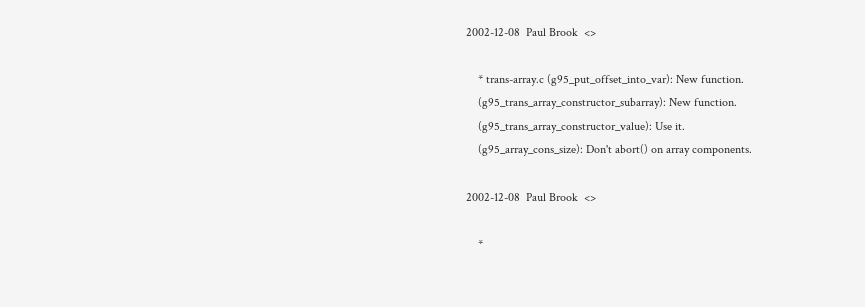2002-12-08  Paul Brook  <>

    * trans-array.c (g95_put_offset_into_var): New function.
    (g95_trans_array_constructor_subarray): New function.
    (g95_trans_array_constructor_value): Use it.
    (g95_array_cons_size): Don't abort() on array components.

2002-12-08  Paul Brook  <>

    *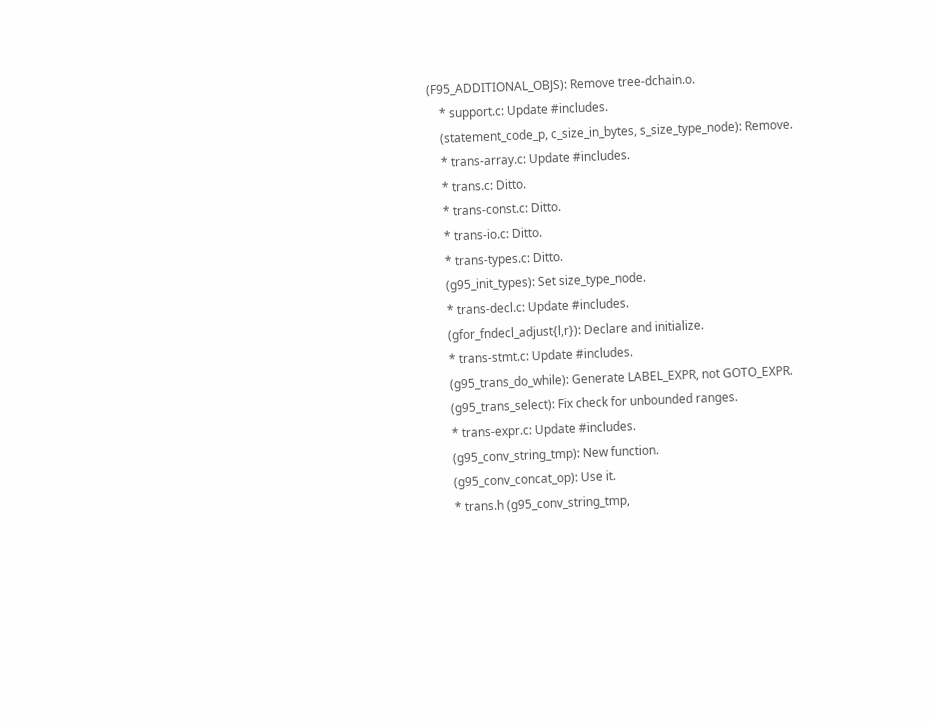(F95_ADDITIONAL_OBJS): Remove tree-dchain.o.
    * support.c: Update #includes.
    (statement_code_p, c_size_in_bytes, s_size_type_node): Remove.
    * trans-array.c: Update #includes.
    * trans.c: Ditto.
    * trans-const.c: Ditto.
    * trans-io.c: Ditto.
    * trans-types.c: Ditto.
    (g95_init_types): Set size_type_node.
    * trans-decl.c: Update #includes.
    (gfor_fndecl_adjust{l,r}): Declare and initialize.
    * trans-stmt.c: Update #includes.
    (g95_trans_do_while): Generate LABEL_EXPR, not GOTO_EXPR.
    (g95_trans_select): Fix check for unbounded ranges.
    * trans-expr.c: Update #includes.
    (g95_conv_string_tmp): New function.
    (g95_conv_concat_op): Use it.
    * trans.h (g95_conv_string_tmp,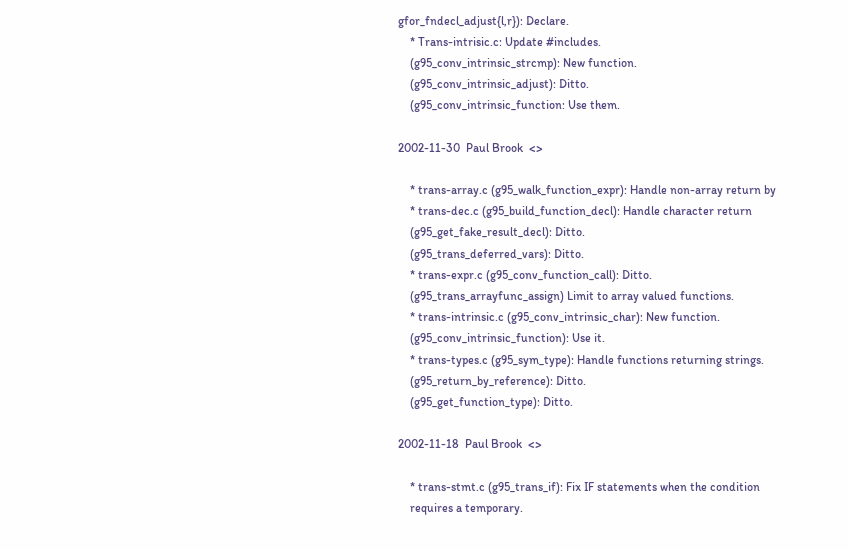gfor_fndecl_adjust{l,r}): Declare.
    * Trans-intrisic.c: Update #includes.
    (g95_conv_intrinsic_strcmp): New function.
    (g95_conv_intrinsic_adjust): Ditto.
    (g95_conv_intrinsic_function: Use them.

2002-11-30  Paul Brook  <>

    * trans-array.c (g95_walk_function_expr): Handle non-array return by
    * trans-dec.c (g95_build_function_decl): Handle character return
    (g95_get_fake_result_decl): Ditto.
    (g95_trans_deferred_vars): Ditto.
    * trans-expr.c (g95_conv_function_call): Ditto.
    (g95_trans_arrayfunc_assign) Limit to array valued functions.
    * trans-intrinsic.c (g95_conv_intrinsic_char): New function.
    (g95_conv_intrinsic_function): Use it.
    * trans-types.c (g95_sym_type): Handle functions returning strings.
    (g95_return_by_reference): Ditto.
    (g95_get_function_type): Ditto.

2002-11-18  Paul Brook  <>

    * trans-stmt.c (g95_trans_if): Fix IF statements when the condition
    requires a temporary.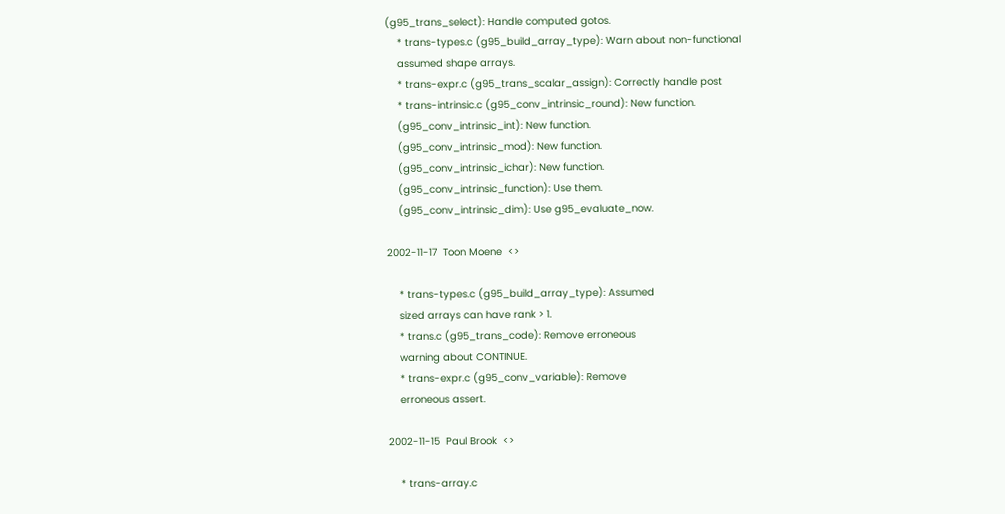(g95_trans_select): Handle computed gotos.
    * trans-types.c (g95_build_array_type): Warn about non-functional
    assumed shape arrays.
    * trans-expr.c (g95_trans_scalar_assign): Correctly handle post
    * trans-intrinsic.c (g95_conv_intrinsic_round): New function.
    (g95_conv_intrinsic_int): New function.
    (g95_conv_intrinsic_mod): New function.
    (g95_conv_intrinsic_ichar): New function.
    (g95_conv_intrinsic_function): Use them.
    (g95_conv_intrinsic_dim): Use g95_evaluate_now.

2002-11-17  Toon Moene  <>

    * trans-types.c (g95_build_array_type): Assumed
    sized arrays can have rank > 1.
    * trans.c (g95_trans_code): Remove erroneous
    warning about CONTINUE.
    * trans-expr.c (g95_conv_variable): Remove
    erroneous assert.

2002-11-15  Paul Brook  <>

    * trans-array.c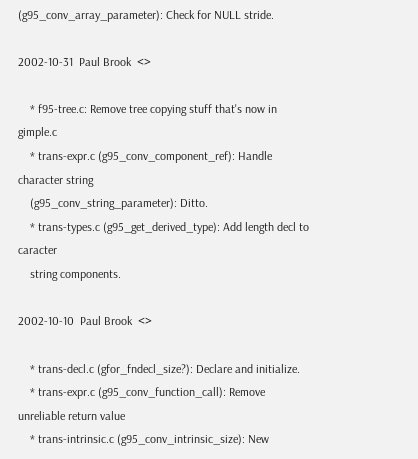(g95_conv_array_parameter): Check for NULL stride.

2002-10-31  Paul Brook  <>

    * f95-tree.c: Remove tree copying stuff that's now in gimple.c
    * trans-expr.c (g95_conv_component_ref): Handle character string
    (g95_conv_string_parameter): Ditto.
    * trans-types.c (g95_get_derived_type): Add length decl to caracter
    string components.

2002-10-10  Paul Brook  <>

    * trans-decl.c (gfor_fndecl_size?): Declare and initialize.
    * trans-expr.c (g95_conv_function_call): Remove unreliable return value
    * trans-intrinsic.c (g95_conv_intrinsic_size): New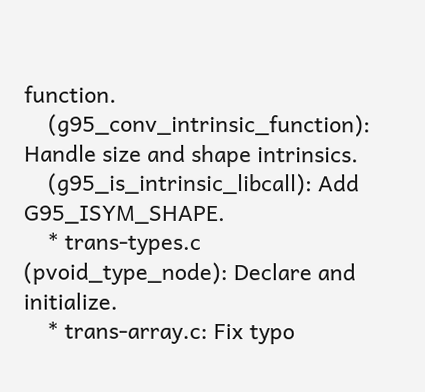function.
    (g95_conv_intrinsic_function): Handle size and shape intrinsics.
    (g95_is_intrinsic_libcall): Add G95_ISYM_SHAPE.
    * trans-types.c (pvoid_type_node): Declare and initialize.
    * trans-array.c: Fix typo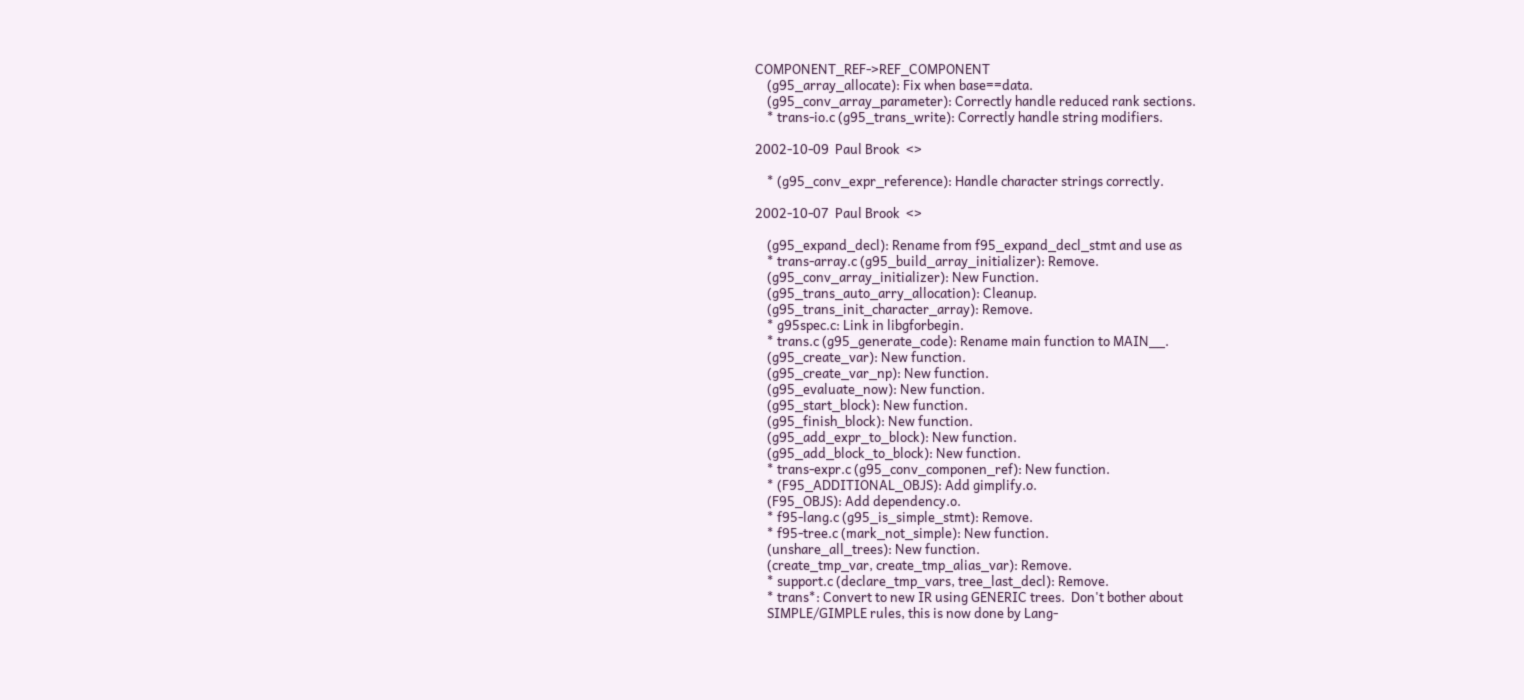COMPONENT_REF->REF_COMPONENT
    (g95_array_allocate): Fix when base==data.
    (g95_conv_array_parameter): Correctly handle reduced rank sections.
    * trans-io.c (g95_trans_write): Correctly handle string modifiers.

2002-10-09  Paul Brook  <>

    * (g95_conv_expr_reference): Handle character strings correctly.

2002-10-07  Paul Brook  <>

    (g95_expand_decl): Rename from f95_expand_decl_stmt and use as
    * trans-array.c (g95_build_array_initializer): Remove.
    (g95_conv_array_initializer): New Function.
    (g95_trans_auto_arry_allocation): Cleanup.
    (g95_trans_init_character_array): Remove.
    * g95spec.c: Link in libgforbegin.
    * trans.c (g95_generate_code): Rename main function to MAIN__.
    (g95_create_var): New function.
    (g95_create_var_np): New function.
    (g95_evaluate_now): New function.
    (g95_start_block): New function.
    (g95_finish_block): New function.
    (g95_add_expr_to_block): New function.
    (g95_add_block_to_block): New function.
    * trans-expr.c (g95_conv_componen_ref): New function.
    * (F95_ADDITIONAL_OBJS): Add gimplify.o.
    (F95_OBJS): Add dependency.o.
    * f95-lang.c (g95_is_simple_stmt): Remove.
    * f95-tree.c (mark_not_simple): New function.
    (unshare_all_trees): New function.
    (create_tmp_var, create_tmp_alias_var): Remove.
    * support.c (declare_tmp_vars, tree_last_decl): Remove.
    * trans*: Convert to new IR using GENERIC trees.  Don't bother about
    SIMPLE/GIMPLE rules, this is now done by Lang-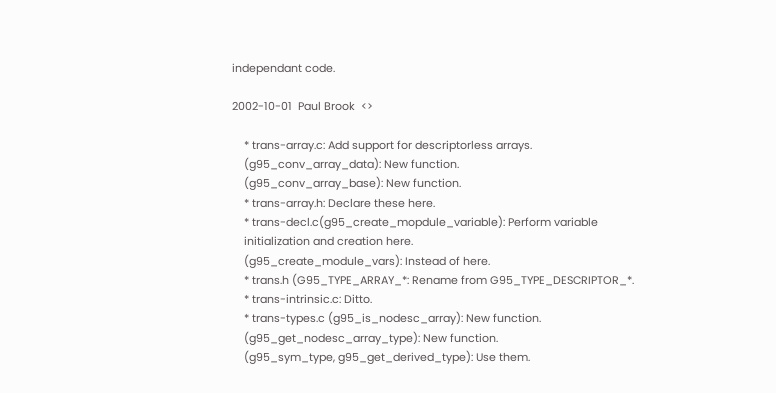independant code.

2002-10-01  Paul Brook  <>

    * trans-array.c: Add support for descriptorless arrays.
    (g95_conv_array_data): New function.
    (g95_conv_array_base): New function.
    * trans-array.h: Declare these here.
    * trans-decl.c(g95_create_mopdule_variable): Perform variable
    initialization and creation here.
    (g95_create_module_vars): Instead of here.
    * trans.h (G95_TYPE_ARRAY_*: Rename from G95_TYPE_DESCRIPTOR_*.
    * trans-intrinsic.c: Ditto.
    * trans-types.c (g95_is_nodesc_array): New function.
    (g95_get_nodesc_array_type): New function.
    (g95_sym_type, g95_get_derived_type): Use them.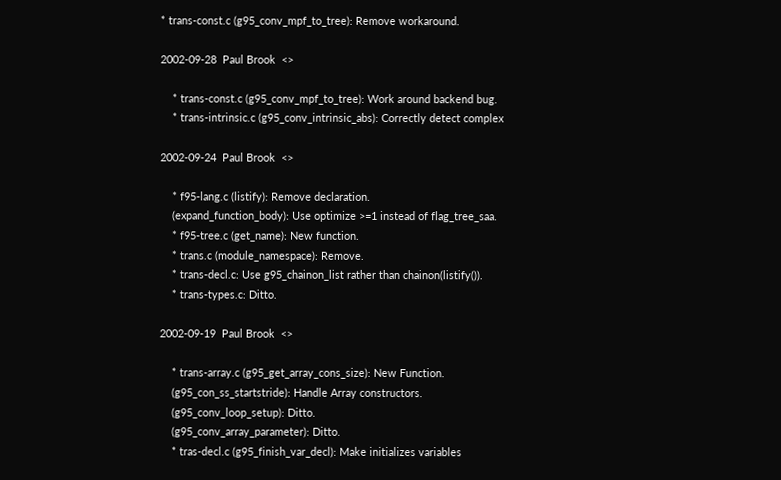* trans-const.c (g95_conv_mpf_to_tree): Remove workaround.

2002-09-28  Paul Brook  <>

    * trans-const.c (g95_conv_mpf_to_tree): Work around backend bug.
    * trans-intrinsic.c (g95_conv_intrinsic_abs): Correctly detect complex

2002-09-24  Paul Brook  <>

    * f95-lang.c (listify): Remove declaration.
    (expand_function_body): Use optimize >=1 instead of flag_tree_saa.
    * f95-tree.c (get_name): New function.
    * trans.c (module_namespace): Remove.
    * trans-decl.c: Use g95_chainon_list rather than chainon(listify()).
    * trans-types.c: Ditto.

2002-09-19  Paul Brook  <>

    * trans-array.c (g95_get_array_cons_size): New Function.
    (g95_con_ss_startstride): Handle Array constructors.
    (g95_conv_loop_setup): Ditto.
    (g95_conv_array_parameter): Ditto.
    * tras-decl.c (g95_finish_var_decl): Make initializes variables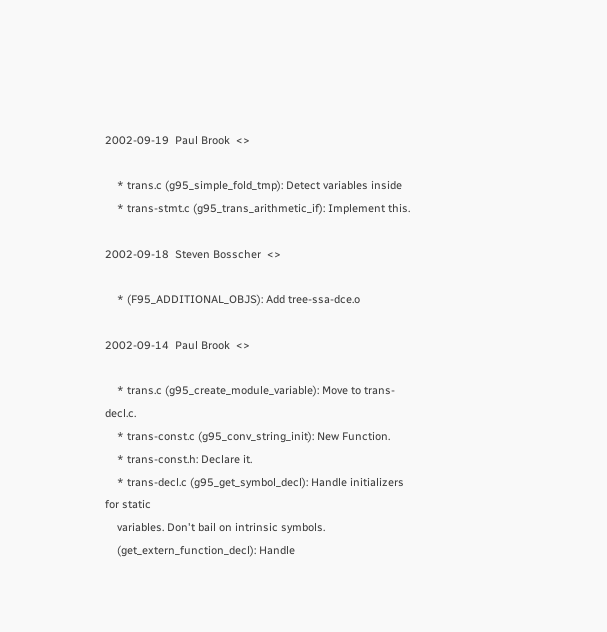2002-09-19  Paul Brook  <>

    * trans.c (g95_simple_fold_tmp): Detect variables inside
    * trans-stmt.c (g95_trans_arithmetic_if): Implement this.

2002-09-18  Steven Bosscher  <>

    * (F95_ADDITIONAL_OBJS): Add tree-ssa-dce.o

2002-09-14  Paul Brook  <>

    * trans.c (g95_create_module_variable): Move to trans-decl.c.
    * trans-const.c (g95_conv_string_init): New Function.
    * trans-const.h: Declare it.
    * trans-decl.c (g95_get_symbol_decl): Handle initializers for static
    variables. Don't bail on intrinsic symbols.
    (get_extern_function_decl): Handle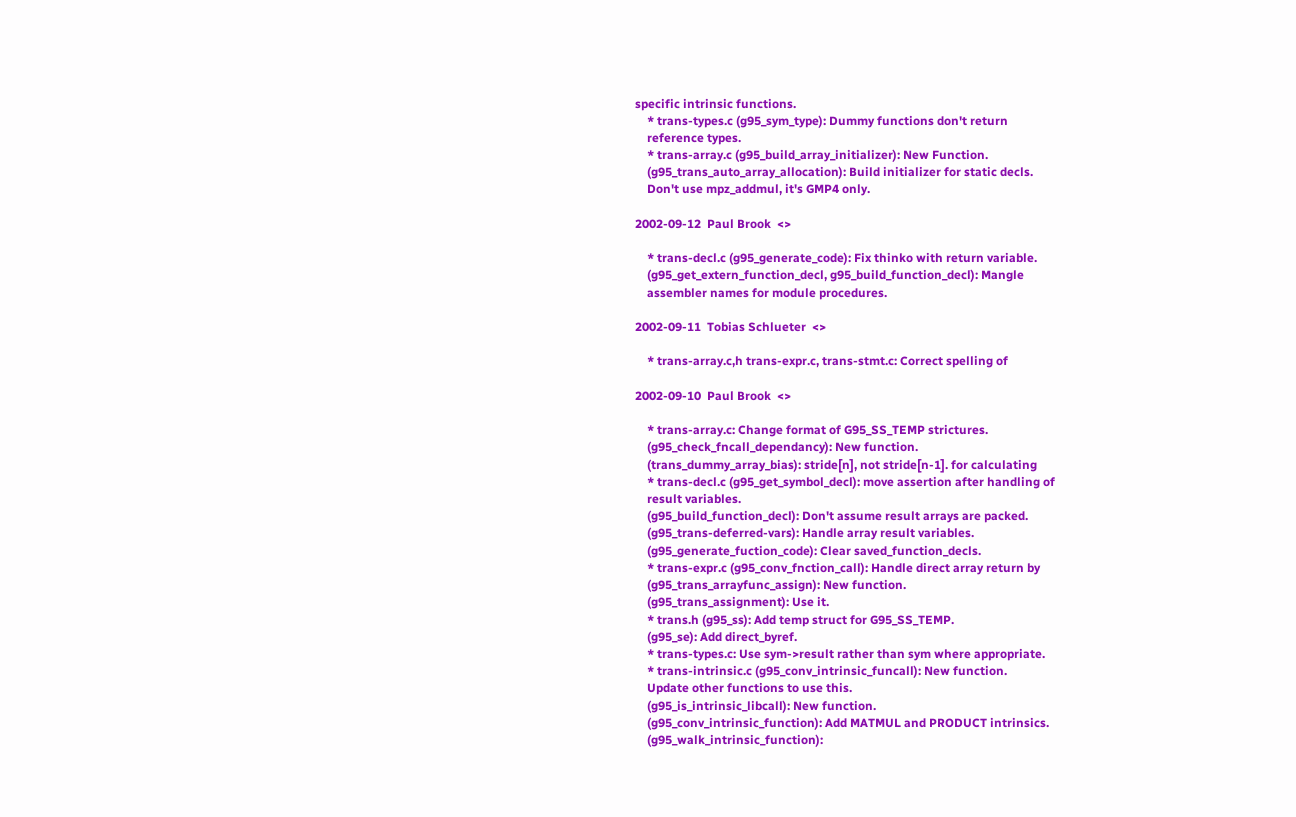specific intrinsic functions.
    * trans-types.c (g95_sym_type): Dummy functions don't return
    reference types.
    * trans-array.c (g95_build_array_initializer): New Function.
    (g95_trans_auto_array_allocation): Build initializer for static decls.
    Don't use mpz_addmul, it's GMP4 only.

2002-09-12  Paul Brook  <>

    * trans-decl.c (g95_generate_code): Fix thinko with return variable.
    (g95_get_extern_function_decl, g95_build_function_decl): Mangle
    assembler names for module procedures.

2002-09-11  Tobias Schlueter  <>

    * trans-array.c,h trans-expr.c, trans-stmt.c: Correct spelling of

2002-09-10  Paul Brook  <>

    * trans-array.c: Change format of G95_SS_TEMP strictures.
    (g95_check_fncall_dependancy): New function.
    (trans_dummy_array_bias): stride[n], not stride[n-1]. for calculating
    * trans-decl.c (g95_get_symbol_decl): move assertion after handling of
    result variables.
    (g95_build_function_decl): Don't assume result arrays are packed.
    (g95_trans-deferred-vars): Handle array result variables.
    (g95_generate_fuction_code): Clear saved_function_decls.
    * trans-expr.c (g95_conv_fnction_call): Handle direct array return by
    (g95_trans_arrayfunc_assign): New function.
    (g95_trans_assignment): Use it.
    * trans.h (g95_ss): Add temp struct for G95_SS_TEMP.
    (g95_se): Add direct_byref.
    * trans-types.c: Use sym->result rather than sym where appropriate.
    * trans-intrinsic.c (g95_conv_intrinsic_funcall): New function.
    Update other functions to use this.
    (g95_is_intrinsic_libcall): New function.
    (g95_conv_intrinsic_function): Add MATMUL and PRODUCT intrinsics.
    (g95_walk_intrinsic_function):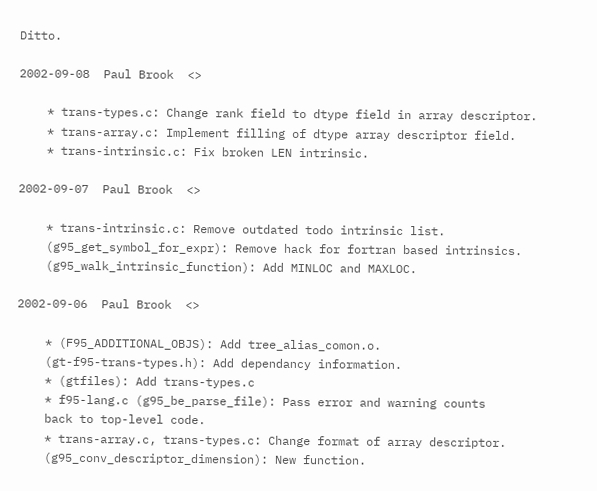Ditto.

2002-09-08  Paul Brook  <>

    * trans-types.c: Change rank field to dtype field in array descriptor.
    * trans-array.c: Implement filling of dtype array descriptor field.
    * trans-intrinsic.c: Fix broken LEN intrinsic.

2002-09-07  Paul Brook  <>

    * trans-intrinsic.c: Remove outdated todo intrinsic list.
    (g95_get_symbol_for_expr): Remove hack for fortran based intrinsics.
    (g95_walk_intrinsic_function): Add MINLOC and MAXLOC.

2002-09-06  Paul Brook  <>

    * (F95_ADDITIONAL_OBJS): Add tree_alias_comon.o.
    (gt-f95-trans-types.h): Add dependancy information.
    * (gtfiles): Add trans-types.c
    * f95-lang.c (g95_be_parse_file): Pass error and warning counts
    back to top-level code.
    * trans-array.c, trans-types.c: Change format of array descriptor.
    (g95_conv_descriptor_dimension): New function.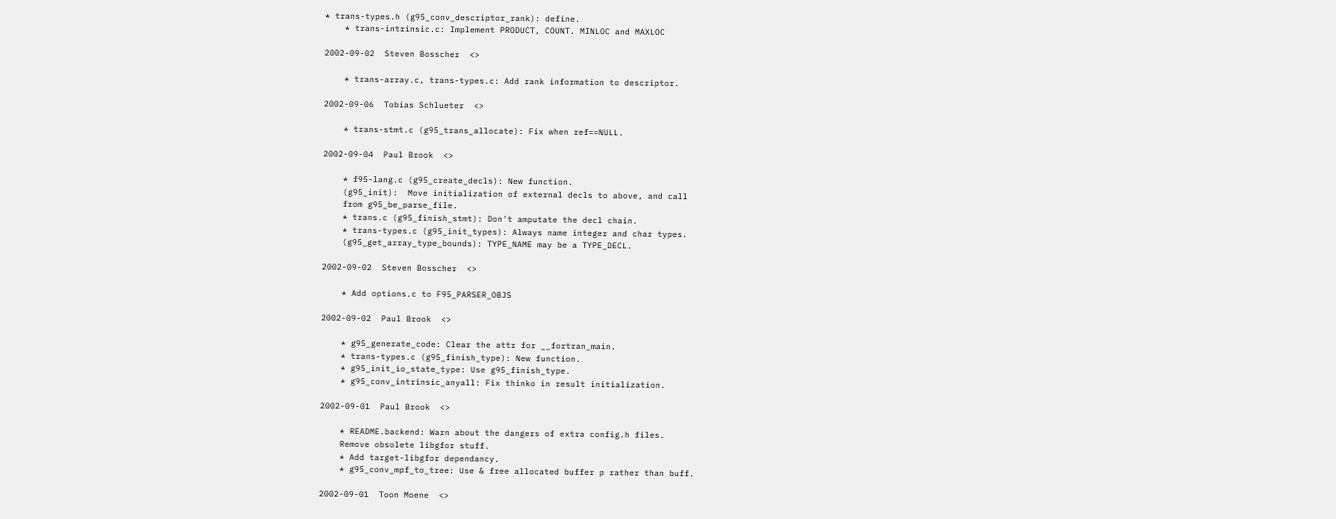* trans-types.h (g95_conv_descriptor_rank): define.
    * trans-intrinsic.c: Implement PRODUCT, COUNT. MINLOC and MAXLOC

2002-09-02  Steven Bosscher  <>

    * trans-array.c, trans-types.c: Add rank information to descriptor.

2002-09-06  Tobias Schlueter  <>

    * trans-stmt.c (g95_trans_allocate): Fix when ref==NULL.

2002-09-04  Paul Brook  <>

    * f95-lang.c (g95_create_decls): New function.
    (g95_init):  Move initialization of external decls to above, and call
    from g95_be_parse_file.
    * trans.c (g95_finish_stmt): Don't amputate the decl chain.
    * trans-types.c (g95_init_types): Always name integer and char types.
    (g95_get_array_type_bounds): TYPE_NAME may be a TYPE_DECL.

2002-09-02  Steven Bosscher  <>

    * Add options.c to F95_PARSER_OBJS

2002-09-02  Paul Brook  <>

    * g95_generate_code: Clear the attr for __fortran_main.
    * trans-types.c (g95_finish_type): New function.
    * g95_init_io_state_type: Use g95_finish_type.
    * g95_conv_intrinsic_anyall: Fix thinko in result initialization.

2002-09-01  Paul Brook  <>

    * README.backend: Warn about the dangers of extra config.h files.
    Remove obsolete libgfor stuff.
    * Add target-libgfor dependancy.
    * g95_conv_mpf_to_tree: Use & free allocated buffer p rather than buff.

2002-09-01  Toon Moene  <>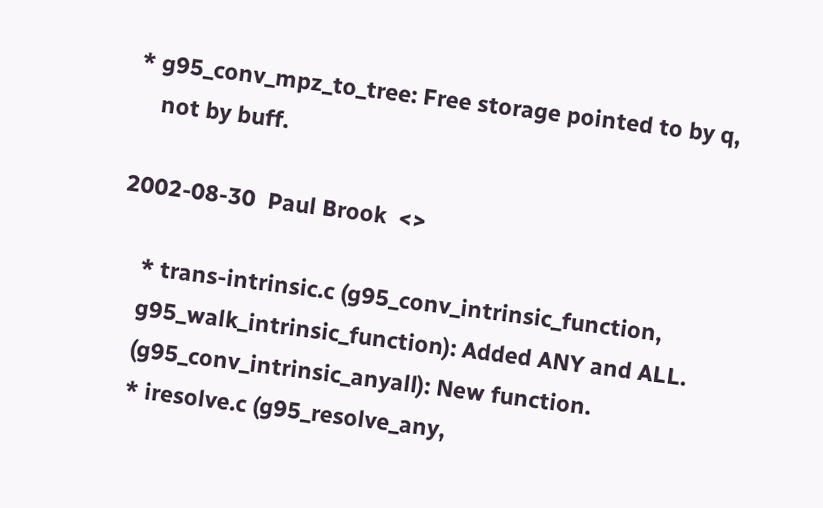* g95_conv_mpz_to_tree: Free storage pointed to by q,
    not by buff.

2002-08-30  Paul Brook  <>

    * trans-intrinsic.c (g95_conv_intrinsic_function,
    g95_walk_intrinsic_function): Added ANY and ALL.
    (g95_conv_intrinsic_anyall): New function.
    * iresolve.c (g95_resolve_any,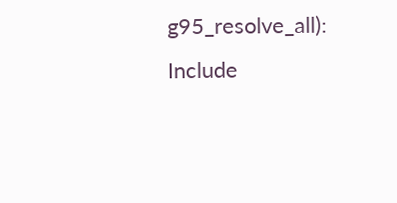g95_resolve_all): Include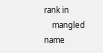rank in
    mangled name